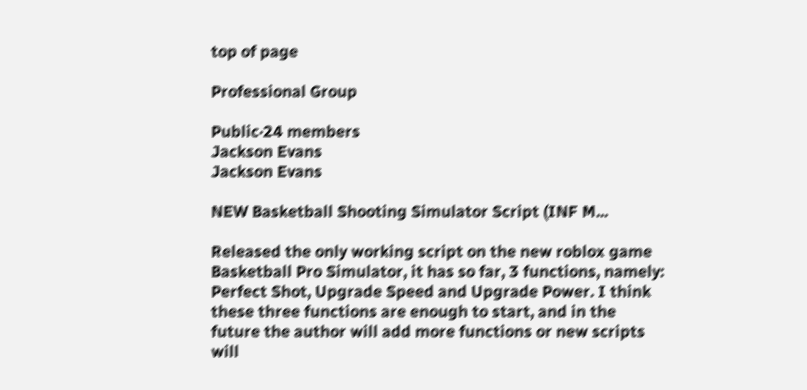top of page

Professional Group

Public·24 members
Jackson Evans
Jackson Evans

NEW Basketball Shooting Simulator Script (INF M...

Released the only working script on the new roblox game Basketball Pro Simulator, it has so far, 3 functions, namely: Perfect Shot, Upgrade Speed and Upgrade Power. I think these three functions are enough to start, and in the future the author will add more functions or new scripts will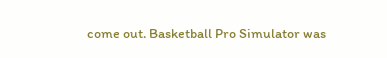come out. Basketball Pro Simulator was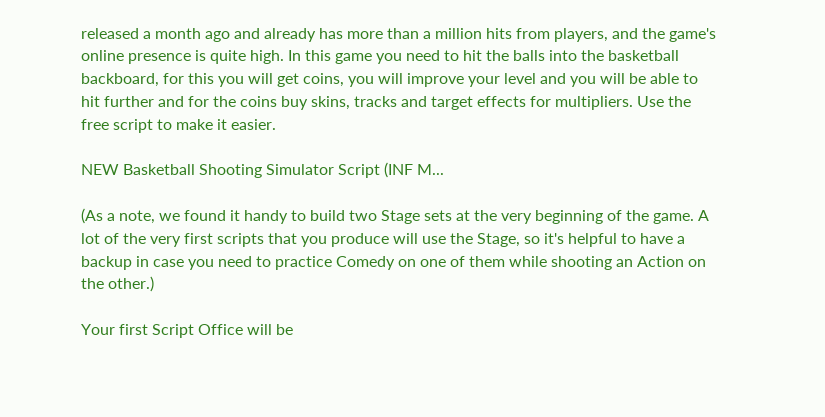released a month ago and already has more than a million hits from players, and the game's online presence is quite high. In this game you need to hit the balls into the basketball backboard, for this you will get coins, you will improve your level and you will be able to hit further and for the coins buy skins, tracks and target effects for multipliers. Use the free script to make it easier.

NEW Basketball Shooting Simulator Script (INF M...

(As a note, we found it handy to build two Stage sets at the very beginning of the game. A lot of the very first scripts that you produce will use the Stage, so it's helpful to have a backup in case you need to practice Comedy on one of them while shooting an Action on the other.)

Your first Script Office will be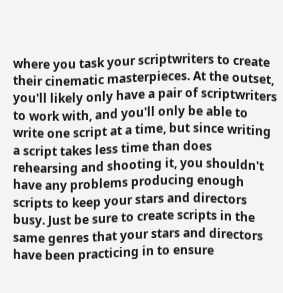where you task your scriptwriters to create their cinematic masterpieces. At the outset, you'll likely only have a pair of scriptwriters to work with, and you'll only be able to write one script at a time, but since writing a script takes less time than does rehearsing and shooting it, you shouldn't have any problems producing enough scripts to keep your stars and directors busy. Just be sure to create scripts in the same genres that your stars and directors have been practicing in to ensure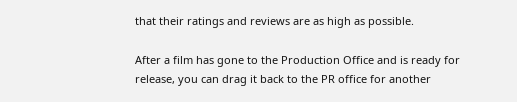that their ratings and reviews are as high as possible.

After a film has gone to the Production Office and is ready for release, you can drag it back to the PR office for another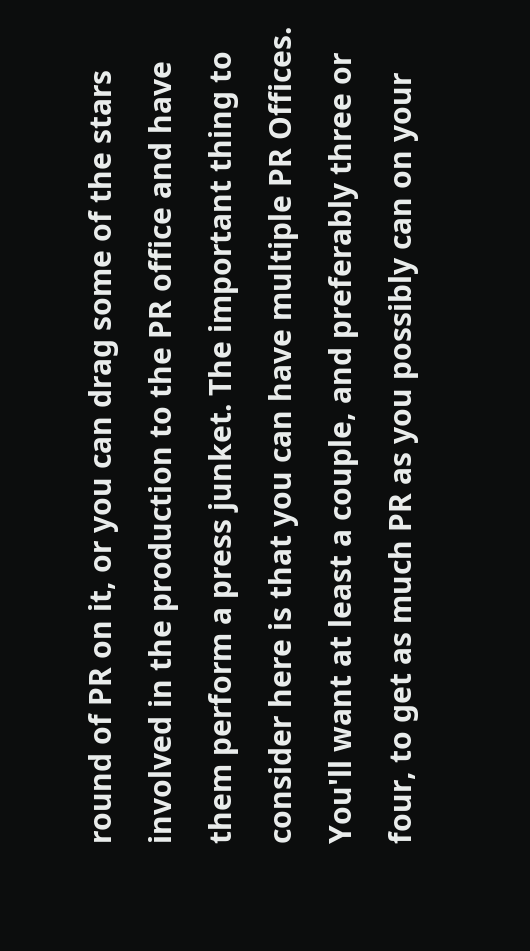round of PR on it, or you can drag some of the stars involved in the production to the PR office and have them perform a press junket. The important thing to consider here is that you can have multiple PR Offices. You'll want at least a couple, and preferably three or four, to get as much PR as you possibly can on your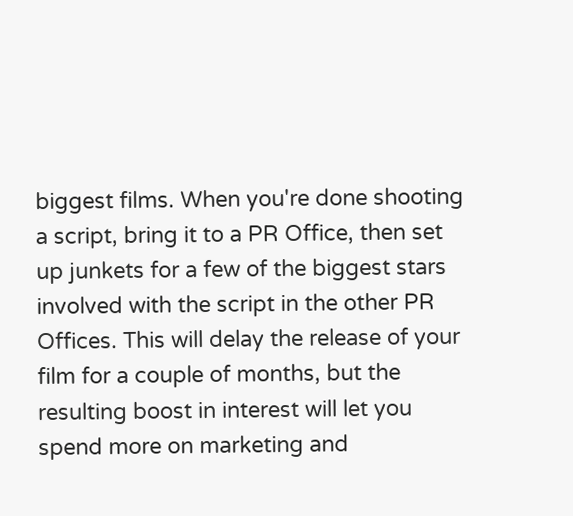biggest films. When you're done shooting a script, bring it to a PR Office, then set up junkets for a few of the biggest stars involved with the script in the other PR Offices. This will delay the release of your film for a couple of months, but the resulting boost in interest will let you spend more on marketing and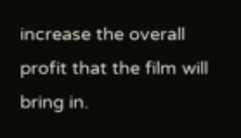increase the overall profit that the film will bring in.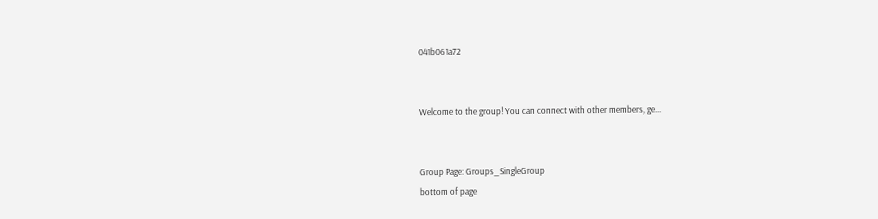041b061a72


Welcome to the group! You can connect with other members, ge...


Group Page: Groups_SingleGroup
bottom of page